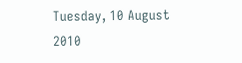Tuesday, 10 August 2010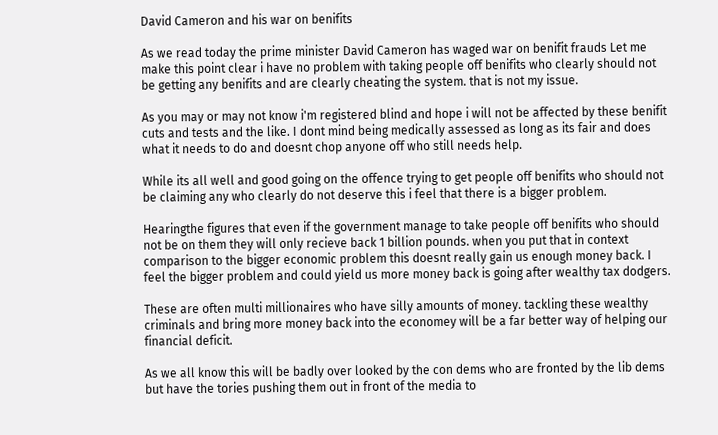David Cameron and his war on benifits

As we read today the prime minister David Cameron has waged war on benifit frauds Let me make this point clear i have no problem with taking people off benifits who clearly should not be getting any benifits and are clearly cheating the system. that is not my issue.

As you may or may not know i'm registered blind and hope i will not be affected by these benifit cuts and tests and the like. I dont mind being medically assessed as long as its fair and does what it needs to do and doesnt chop anyone off who still needs help.

While its all well and good going on the offence trying to get people off benifits who should not be claiming any who clearly do not deserve this i feel that there is a bigger problem.

Hearingthe figures that even if the government manage to take people off benifits who should not be on them they will only recieve back 1 billion pounds. when you put that in context comparison to the bigger economic problem this doesnt really gain us enough money back. I feel the bigger problem and could yield us more money back is going after wealthy tax dodgers.

These are often multi millionaires who have silly amounts of money. tackling these wealthy criminals and bring more money back into the economey will be a far better way of helping our financial deficit.

As we all know this will be badly over looked by the con dems who are fronted by the lib dems but have the tories pushing them out in front of the media to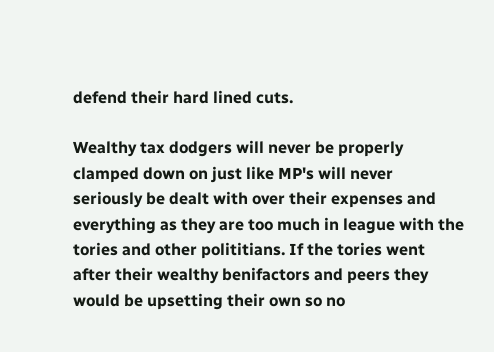defend their hard lined cuts.

Wealthy tax dodgers will never be properly clamped down on just like MP's will never seriously be dealt with over their expenses and everything as they are too much in league with the tories and other polititians. If the tories went after their wealthy benifactors and peers they would be upsetting their own so no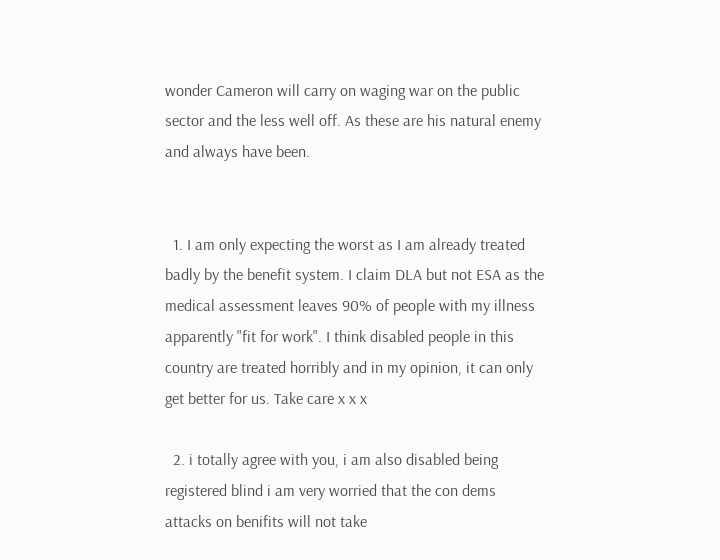wonder Cameron will carry on waging war on the public sector and the less well off. As these are his natural enemy and always have been.


  1. I am only expecting the worst as I am already treated badly by the benefit system. I claim DLA but not ESA as the medical assessment leaves 90% of people with my illness apparently "fit for work". I think disabled people in this country are treated horribly and in my opinion, it can only get better for us. Take care x x x

  2. i totally agree with you, i am also disabled being registered blind i am very worried that the con dems attacks on benifits will not take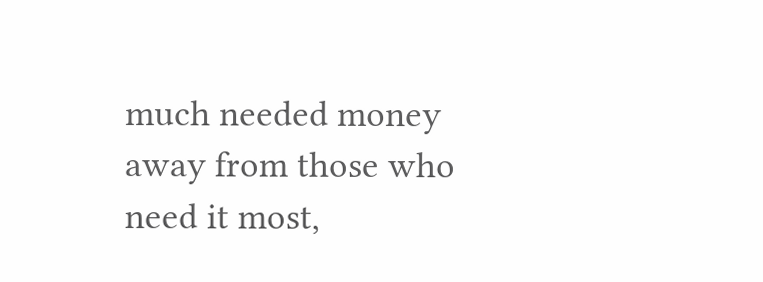much needed money away from those who need it most,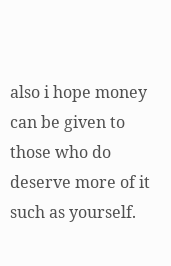also i hope money can be given to those who do deserve more of it such as yourself.